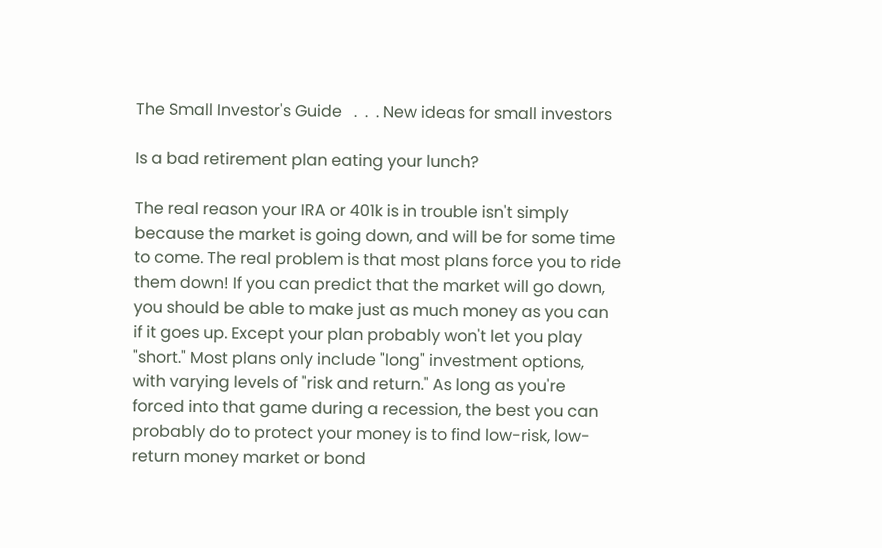The Small Investor's Guide   .  .  . New ideas for small investors

Is a bad retirement plan eating your lunch?

The real reason your IRA or 401k is in trouble isn't simply because the market is going down, and will be for some time to come. The real problem is that most plans force you to ride them down! If you can predict that the market will go down, you should be able to make just as much money as you can if it goes up. Except your plan probably won't let you play "short." Most plans only include "long" investment options, with varying levels of "risk and return." As long as you're forced into that game during a recession, the best you can probably do to protect your money is to find low-risk, low-return money market or bond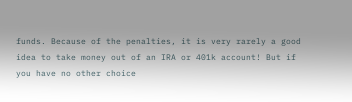funds. Because of the penalties, it is very rarely a good idea to take money out of an IRA or 401k account! But if you have no other choice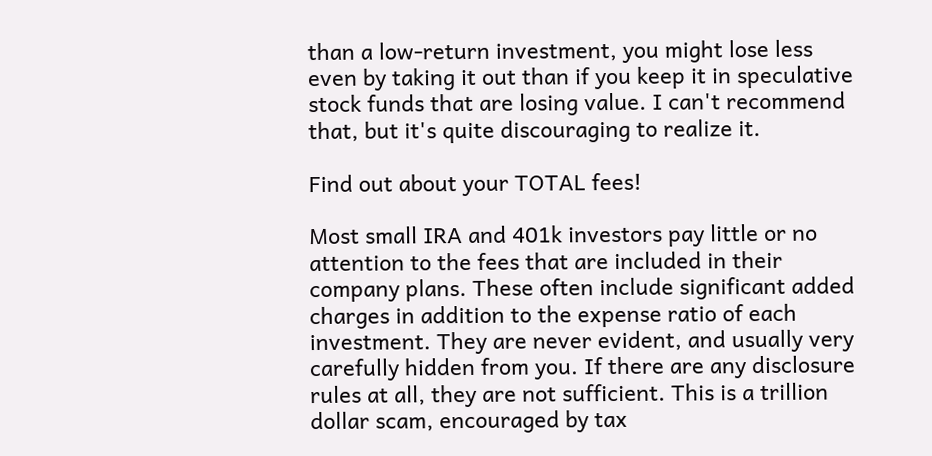than a low-return investment, you might lose less even by taking it out than if you keep it in speculative stock funds that are losing value. I can't recommend that, but it's quite discouraging to realize it.

Find out about your TOTAL fees!

Most small IRA and 401k investors pay little or no attention to the fees that are included in their company plans. These often include significant added charges in addition to the expense ratio of each investment. They are never evident, and usually very carefully hidden from you. If there are any disclosure rules at all, they are not sufficient. This is a trillion dollar scam, encouraged by tax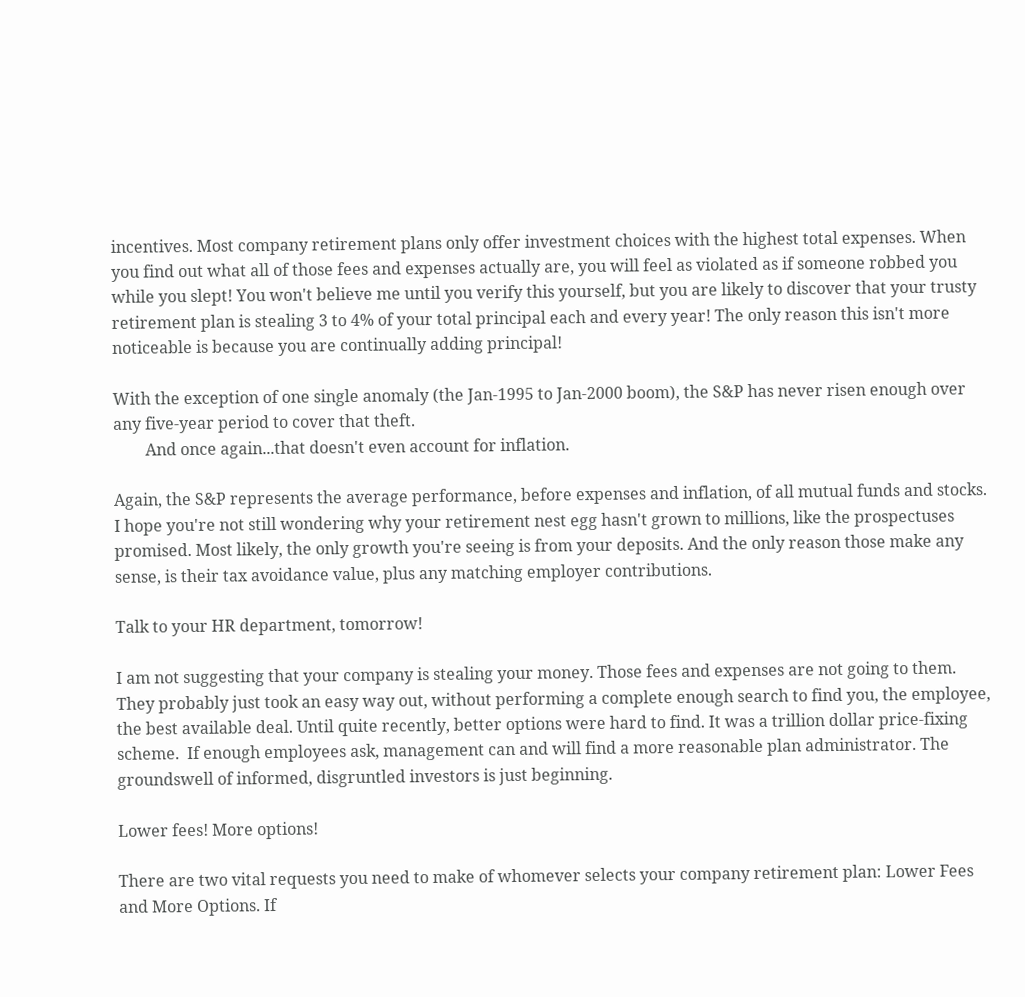incentives. Most company retirement plans only offer investment choices with the highest total expenses. When you find out what all of those fees and expenses actually are, you will feel as violated as if someone robbed you while you slept! You won't believe me until you verify this yourself, but you are likely to discover that your trusty retirement plan is stealing 3 to 4% of your total principal each and every year! The only reason this isn't more noticeable is because you are continually adding principal!

With the exception of one single anomaly (the Jan-1995 to Jan-2000 boom), the S&P has never risen enough over any five-year period to cover that theft.
        And once again...that doesn't even account for inflation.

Again, the S&P represents the average performance, before expenses and inflation, of all mutual funds and stocks. I hope you're not still wondering why your retirement nest egg hasn't grown to millions, like the prospectuses promised. Most likely, the only growth you're seeing is from your deposits. And the only reason those make any sense, is their tax avoidance value, plus any matching employer contributions.

Talk to your HR department, tomorrow!

I am not suggesting that your company is stealing your money. Those fees and expenses are not going to them. They probably just took an easy way out, without performing a complete enough search to find you, the employee, the best available deal. Until quite recently, better options were hard to find. It was a trillion dollar price-fixing scheme.  If enough employees ask, management can and will find a more reasonable plan administrator. The groundswell of informed, disgruntled investors is just beginning.

Lower fees! More options!

There are two vital requests you need to make of whomever selects your company retirement plan: Lower Fees and More Options. If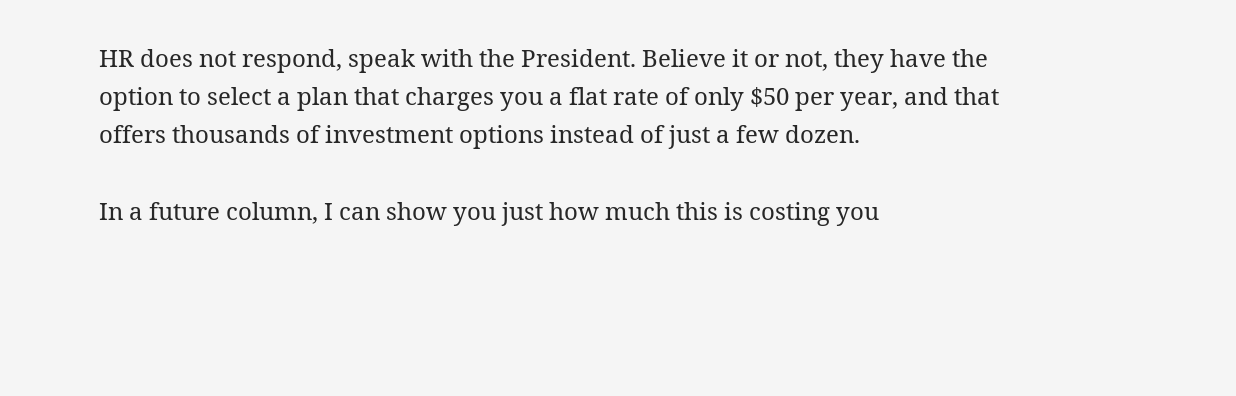HR does not respond, speak with the President. Believe it or not, they have the option to select a plan that charges you a flat rate of only $50 per year, and that offers thousands of investment options instead of just a few dozen.

In a future column, I can show you just how much this is costing you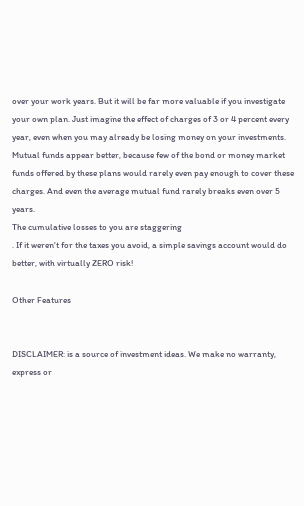over your work years. But it will be far more valuable if you investigate your own plan. Just imagine the effect of charges of 3 or 4 percent every year, even when you may already be losing money on your investments. Mutual funds appear better, because few of the bond or money market funds offered by these plans would rarely even pay enough to cover these charges. And even the average mutual fund rarely breaks even over 5 years.
The cumulative losses to you are staggering
. If it weren't for the taxes you avoid, a simple savings account would do better, with virtually ZERO risk!

Other Features


DISCLAIMER: is a source of investment ideas. We make no warranty, express or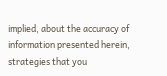implied, about the accuracy of information presented herein, strategies that you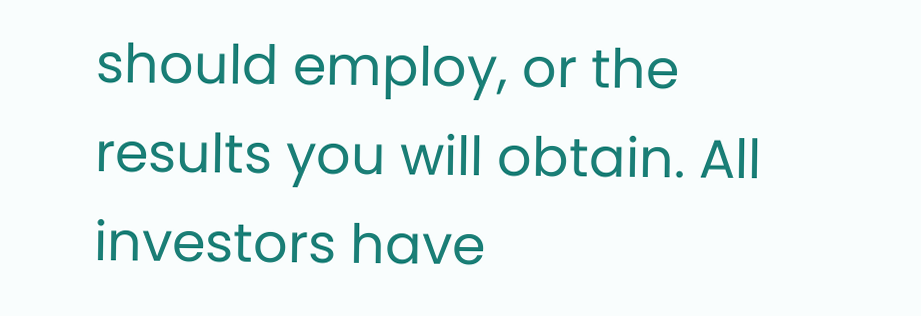should employ, or the results you will obtain. All investors have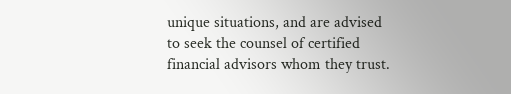unique situations, and are advised to seek the counsel of certified financial advisors whom they trust.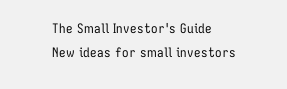The Small Investor's Guide
New ideas for small investors